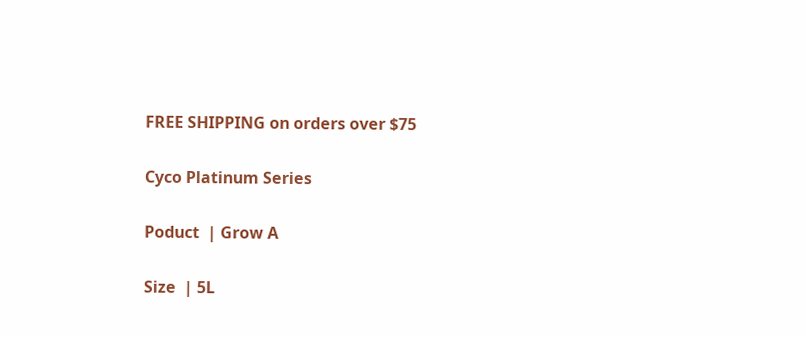FREE SHIPPING on orders over $75

Cyco Platinum Series

Poduct  | Grow A

Size  | 5L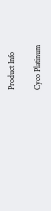Product Info

Cyco Platinum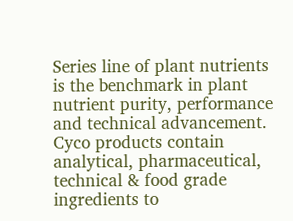Series line of plant nutrients is the benchmark in plant nutrient purity, performance and technical advancement.
Cyco products contain analytical, pharmaceutical, technical & food grade ingredients to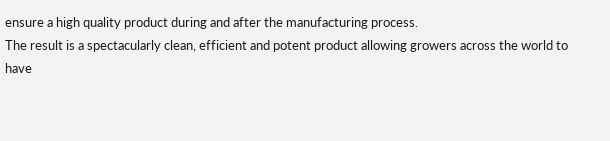ensure a high quality product during and after the manufacturing process.
The result is a spectacularly clean, efficient and potent product allowing growers across the world to have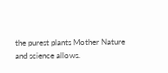the purest plants Mother Nature and science allows.